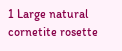1 Large natural cornetite rosette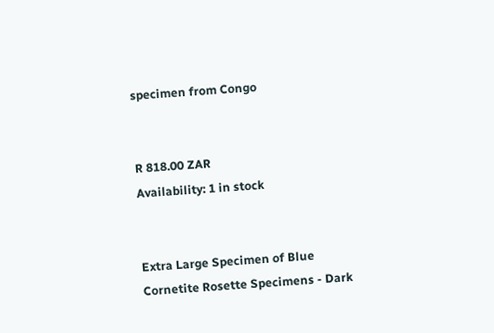specimen from Congo


R 818.00 ZAR
Availability: 1 in stock


Extra Large Specimen of Blue Cornetite Rosette Specimens - Dark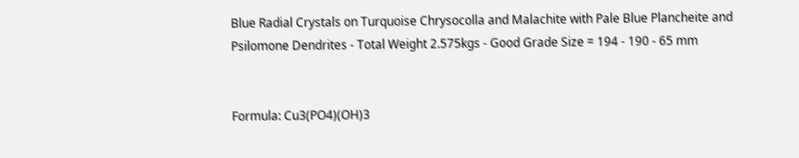Blue Radial Crystals on Turquoise Chrysocolla and Malachite with Pale Blue Plancheite and Psilomone Dendrites - Total Weight 2.575kgs - Good Grade Size = 194 - 190 - 65 mm


Formula: Cu3(PO4)(OH)3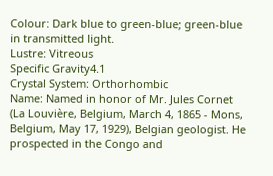Colour: Dark blue to green-blue; green-blue in transmitted light.
Lustre: Vitreous
Specific Gravity4.1
Crystal System: Orthorhombic
Name: Named in honor of Mr. Jules Cornet (La Louvière, Belgium, March 4, 1865 - Mons, Belgium, May 17, 1929), Belgian geologist. He prospected in the Congo and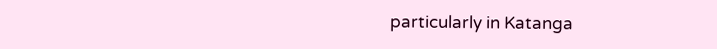particularly in Katanga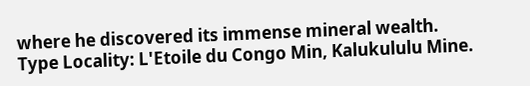where he discovered its immense mineral wealth.
Type Locality: L'Etoile du Congo Min, Kalukululu Mine.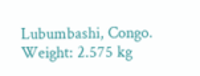Lubumbashi, Congo.
Weight: 2.575 kg